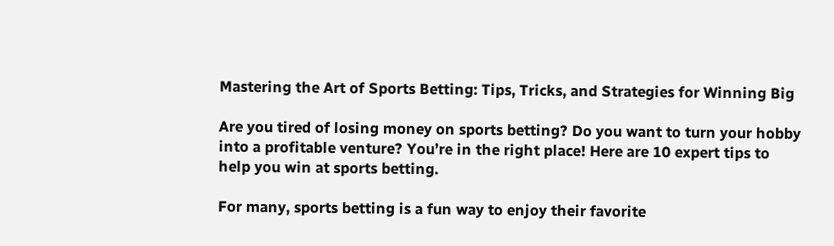Mastering the Art of Sports Betting: Tips, Tricks, and Strategies for Winning Big

Are you tired of losing money on sports betting? Do you want to turn your hobby into a profitable venture? You’re in the right place! Here are 10 expert tips to help you win at sports betting.

For many, sports betting is a fun way to enjoy their favorite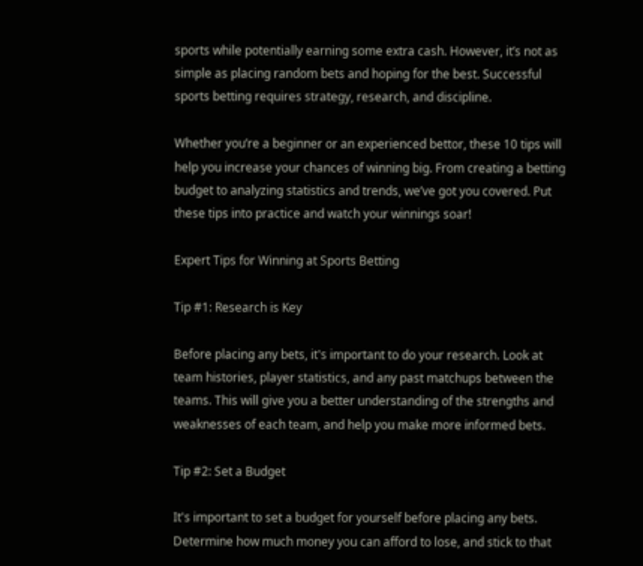sports while potentially earning some extra cash. However, it’s not as simple as placing random bets and hoping for the best. Successful sports betting requires strategy, research, and discipline.

Whether you’re a beginner or an experienced bettor, these 10 tips will help you increase your chances of winning big. From creating a betting budget to analyzing statistics and trends, we’ve got you covered. Put these tips into practice and watch your winnings soar!

Expert Tips for Winning at Sports Betting

Tip #1: Research is Key

Before placing any bets, it's important to do your research. Look at team histories, player statistics, and any past matchups between the teams. This will give you a better understanding of the strengths and weaknesses of each team, and help you make more informed bets.

Tip #2: Set a Budget

It's important to set a budget for yourself before placing any bets. Determine how much money you can afford to lose, and stick to that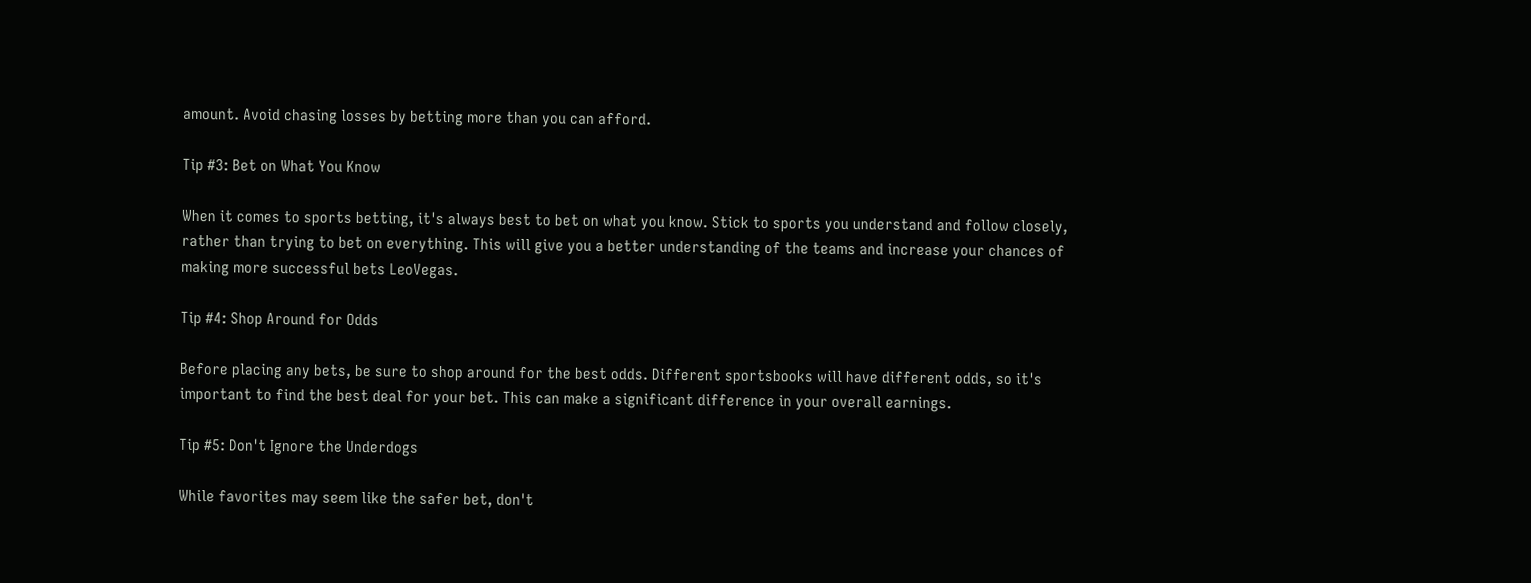amount. Avoid chasing losses by betting more than you can afford.

Tip #3: Bet on What You Know

When it comes to sports betting, it's always best to bet on what you know. Stick to sports you understand and follow closely, rather than trying to bet on everything. This will give you a better understanding of the teams and increase your chances of making more successful bets LeoVegas.

Tip #4: Shop Around for Odds

Before placing any bets, be sure to shop around for the best odds. Different sportsbooks will have different odds, so it's important to find the best deal for your bet. This can make a significant difference in your overall earnings.

Tip #5: Don't Ignore the Underdogs

While favorites may seem like the safer bet, don't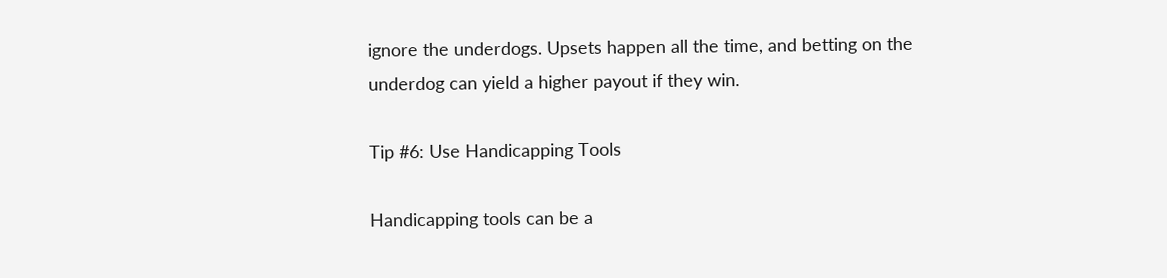ignore the underdogs. Upsets happen all the time, and betting on the underdog can yield a higher payout if they win.

Tip #6: Use Handicapping Tools

Handicapping tools can be a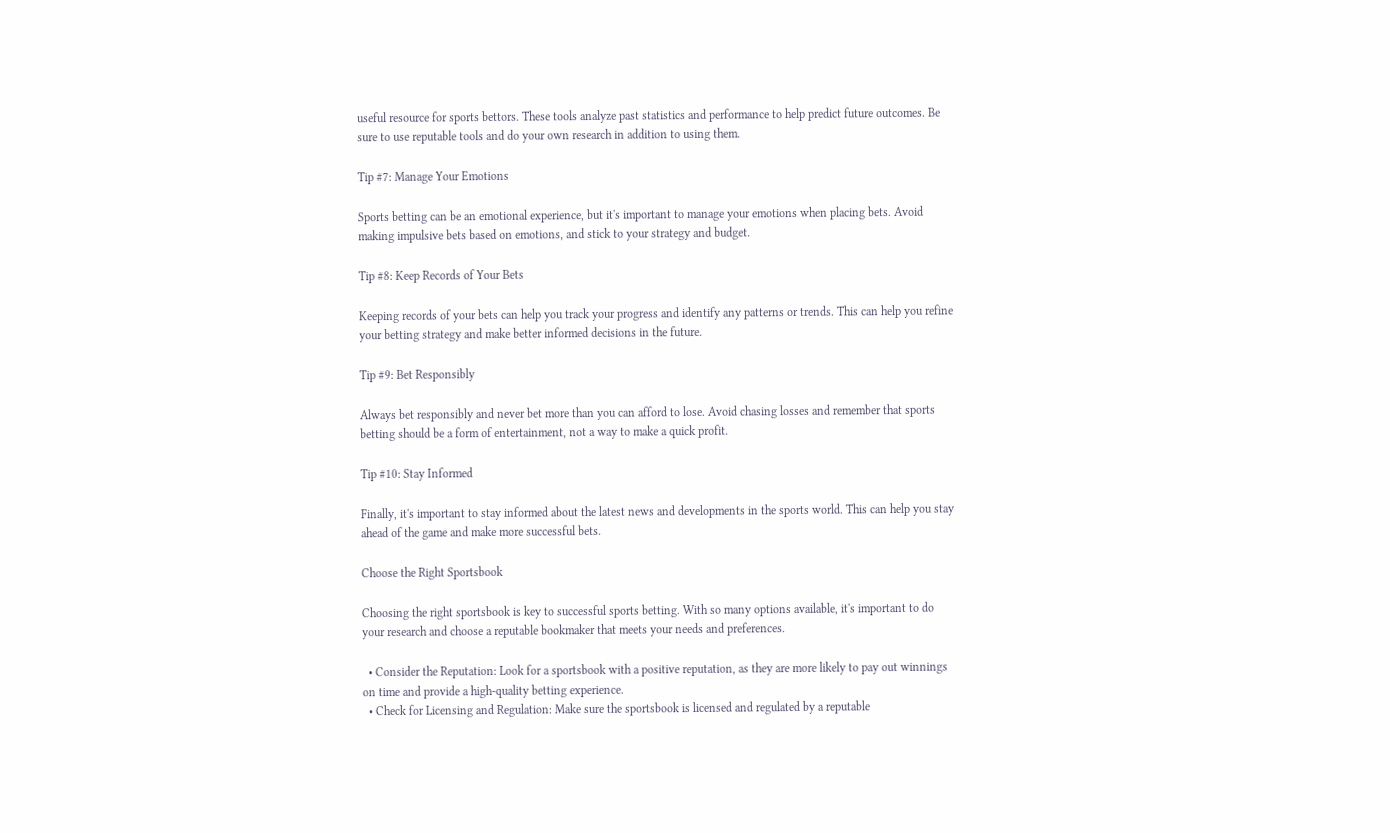useful resource for sports bettors. These tools analyze past statistics and performance to help predict future outcomes. Be sure to use reputable tools and do your own research in addition to using them.

Tip #7: Manage Your Emotions

Sports betting can be an emotional experience, but it's important to manage your emotions when placing bets. Avoid making impulsive bets based on emotions, and stick to your strategy and budget.

Tip #8: Keep Records of Your Bets

Keeping records of your bets can help you track your progress and identify any patterns or trends. This can help you refine your betting strategy and make better informed decisions in the future.

Tip #9: Bet Responsibly

Always bet responsibly and never bet more than you can afford to lose. Avoid chasing losses and remember that sports betting should be a form of entertainment, not a way to make a quick profit.

Tip #10: Stay Informed

Finally, it's important to stay informed about the latest news and developments in the sports world. This can help you stay ahead of the game and make more successful bets.

Choose the Right Sportsbook

Choosing the right sportsbook is key to successful sports betting. With so many options available, it's important to do your research and choose a reputable bookmaker that meets your needs and preferences.

  • Consider the Reputation: Look for a sportsbook with a positive reputation, as they are more likely to pay out winnings on time and provide a high-quality betting experience.
  • Check for Licensing and Regulation: Make sure the sportsbook is licensed and regulated by a reputable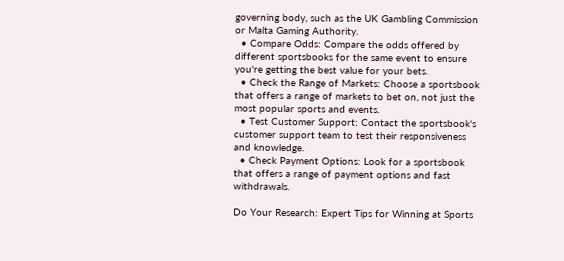governing body, such as the UK Gambling Commission or Malta Gaming Authority.
  • Compare Odds: Compare the odds offered by different sportsbooks for the same event to ensure you're getting the best value for your bets.
  • Check the Range of Markets: Choose a sportsbook that offers a range of markets to bet on, not just the most popular sports and events.
  • Test Customer Support: Contact the sportsbook's customer support team to test their responsiveness and knowledge.
  • Check Payment Options: Look for a sportsbook that offers a range of payment options and fast withdrawals.

Do Your Research: Expert Tips for Winning at Sports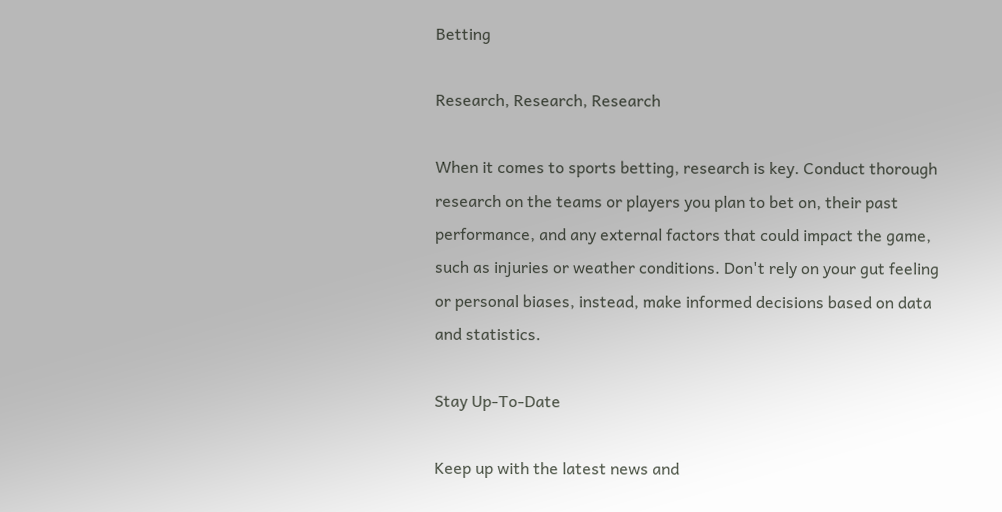Betting

Research, Research, Research

When it comes to sports betting, research is key. Conduct thorough research on the teams or players you plan to bet on, their past performance, and any external factors that could impact the game, such as injuries or weather conditions. Don't rely on your gut feeling or personal biases, instead, make informed decisions based on data and statistics.

Stay Up-To-Date

Keep up with the latest news and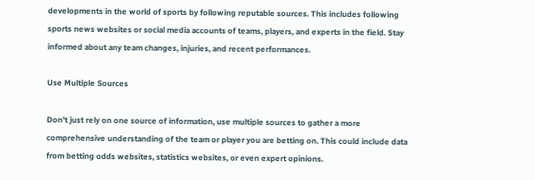developments in the world of sports by following reputable sources. This includes following sports news websites or social media accounts of teams, players, and experts in the field. Stay informed about any team changes, injuries, and recent performances.

Use Multiple Sources

Don't just rely on one source of information, use multiple sources to gather a more comprehensive understanding of the team or player you are betting on. This could include data from betting odds websites, statistics websites, or even expert opinions.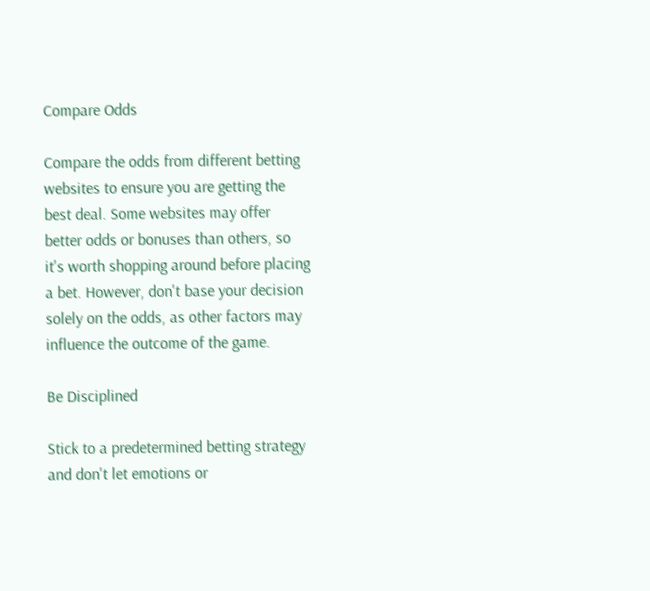Compare Odds

Compare the odds from different betting websites to ensure you are getting the best deal. Some websites may offer better odds or bonuses than others, so it's worth shopping around before placing a bet. However, don't base your decision solely on the odds, as other factors may influence the outcome of the game.

Be Disciplined

Stick to a predetermined betting strategy and don't let emotions or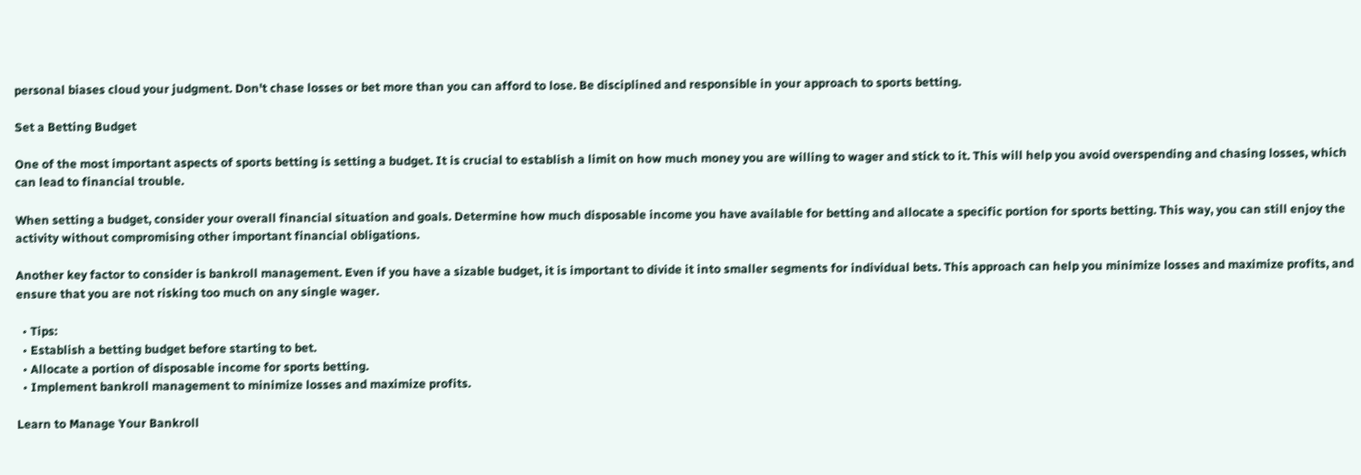personal biases cloud your judgment. Don't chase losses or bet more than you can afford to lose. Be disciplined and responsible in your approach to sports betting.

Set a Betting Budget

One of the most important aspects of sports betting is setting a budget. It is crucial to establish a limit on how much money you are willing to wager and stick to it. This will help you avoid overspending and chasing losses, which can lead to financial trouble.

When setting a budget, consider your overall financial situation and goals. Determine how much disposable income you have available for betting and allocate a specific portion for sports betting. This way, you can still enjoy the activity without compromising other important financial obligations.

Another key factor to consider is bankroll management. Even if you have a sizable budget, it is important to divide it into smaller segments for individual bets. This approach can help you minimize losses and maximize profits, and ensure that you are not risking too much on any single wager.

  • Tips:
  • Establish a betting budget before starting to bet.
  • Allocate a portion of disposable income for sports betting.
  • Implement bankroll management to minimize losses and maximize profits.

Learn to Manage Your Bankroll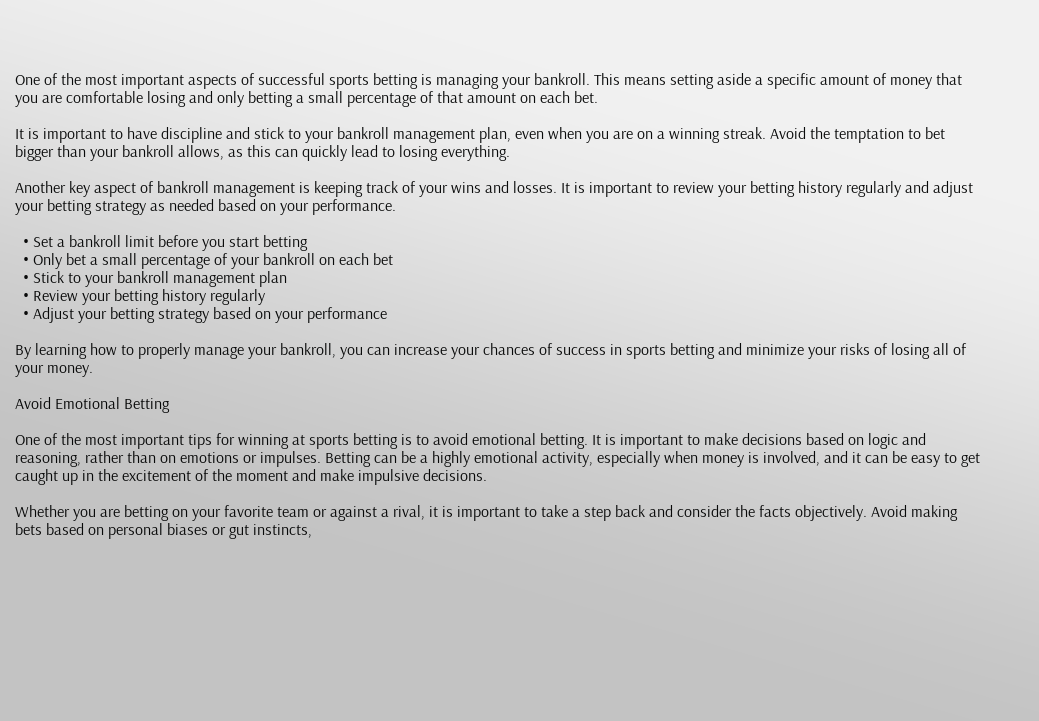One of the most important aspects of successful sports betting is managing your bankroll. This means setting aside a specific amount of money that you are comfortable losing and only betting a small percentage of that amount on each bet.

It is important to have discipline and stick to your bankroll management plan, even when you are on a winning streak. Avoid the temptation to bet bigger than your bankroll allows, as this can quickly lead to losing everything.

Another key aspect of bankroll management is keeping track of your wins and losses. It is important to review your betting history regularly and adjust your betting strategy as needed based on your performance.

  • Set a bankroll limit before you start betting
  • Only bet a small percentage of your bankroll on each bet
  • Stick to your bankroll management plan
  • Review your betting history regularly
  • Adjust your betting strategy based on your performance

By learning how to properly manage your bankroll, you can increase your chances of success in sports betting and minimize your risks of losing all of your money.

Avoid Emotional Betting

One of the most important tips for winning at sports betting is to avoid emotional betting. It is important to make decisions based on logic and reasoning, rather than on emotions or impulses. Betting can be a highly emotional activity, especially when money is involved, and it can be easy to get caught up in the excitement of the moment and make impulsive decisions.

Whether you are betting on your favorite team or against a rival, it is important to take a step back and consider the facts objectively. Avoid making bets based on personal biases or gut instincts,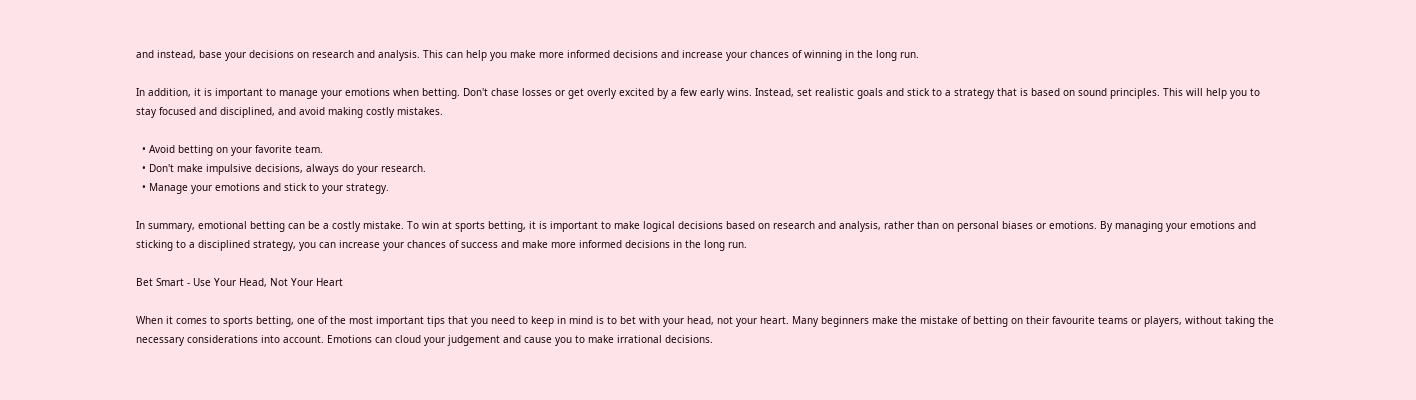and instead, base your decisions on research and analysis. This can help you make more informed decisions and increase your chances of winning in the long run.

In addition, it is important to manage your emotions when betting. Don't chase losses or get overly excited by a few early wins. Instead, set realistic goals and stick to a strategy that is based on sound principles. This will help you to stay focused and disciplined, and avoid making costly mistakes.

  • Avoid betting on your favorite team.
  • Don't make impulsive decisions, always do your research.
  • Manage your emotions and stick to your strategy.

In summary, emotional betting can be a costly mistake. To win at sports betting, it is important to make logical decisions based on research and analysis, rather than on personal biases or emotions. By managing your emotions and sticking to a disciplined strategy, you can increase your chances of success and make more informed decisions in the long run.

Bet Smart - Use Your Head, Not Your Heart

When it comes to sports betting, one of the most important tips that you need to keep in mind is to bet with your head, not your heart. Many beginners make the mistake of betting on their favourite teams or players, without taking the necessary considerations into account. Emotions can cloud your judgement and cause you to make irrational decisions.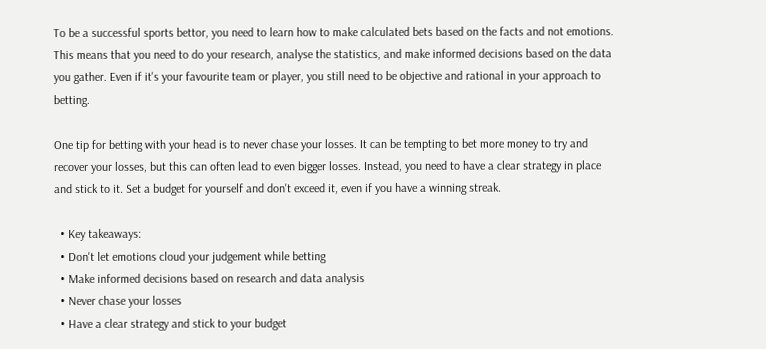To be a successful sports bettor, you need to learn how to make calculated bets based on the facts and not emotions. This means that you need to do your research, analyse the statistics, and make informed decisions based on the data you gather. Even if it's your favourite team or player, you still need to be objective and rational in your approach to betting.

One tip for betting with your head is to never chase your losses. It can be tempting to bet more money to try and recover your losses, but this can often lead to even bigger losses. Instead, you need to have a clear strategy in place and stick to it. Set a budget for yourself and don't exceed it, even if you have a winning streak.

  • Key takeaways:
  • Don't let emotions cloud your judgement while betting
  • Make informed decisions based on research and data analysis
  • Never chase your losses
  • Have a clear strategy and stick to your budget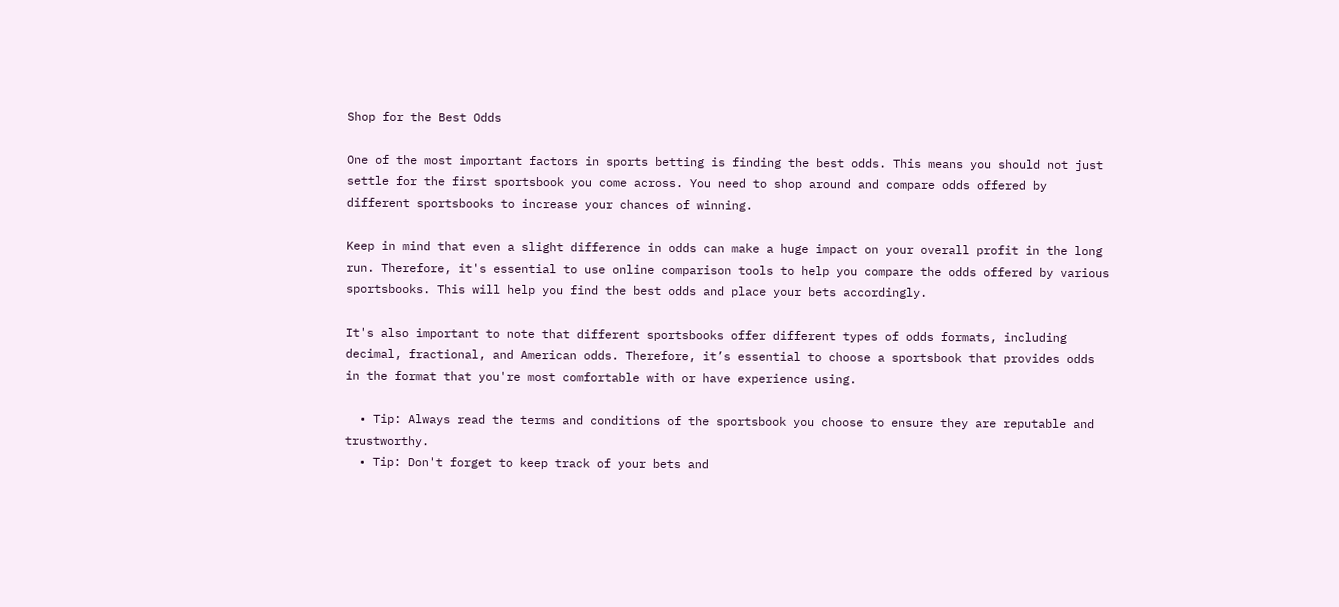Shop for the Best Odds

One of the most important factors in sports betting is finding the best odds. This means you should not just settle for the first sportsbook you come across. You need to shop around and compare odds offered by different sportsbooks to increase your chances of winning.

Keep in mind that even a slight difference in odds can make a huge impact on your overall profit in the long run. Therefore, it's essential to use online comparison tools to help you compare the odds offered by various sportsbooks. This will help you find the best odds and place your bets accordingly.

It's also important to note that different sportsbooks offer different types of odds formats, including decimal, fractional, and American odds. Therefore, it’s essential to choose a sportsbook that provides odds in the format that you're most comfortable with or have experience using.

  • Tip: Always read the terms and conditions of the sportsbook you choose to ensure they are reputable and trustworthy.
  • Tip: Don't forget to keep track of your bets and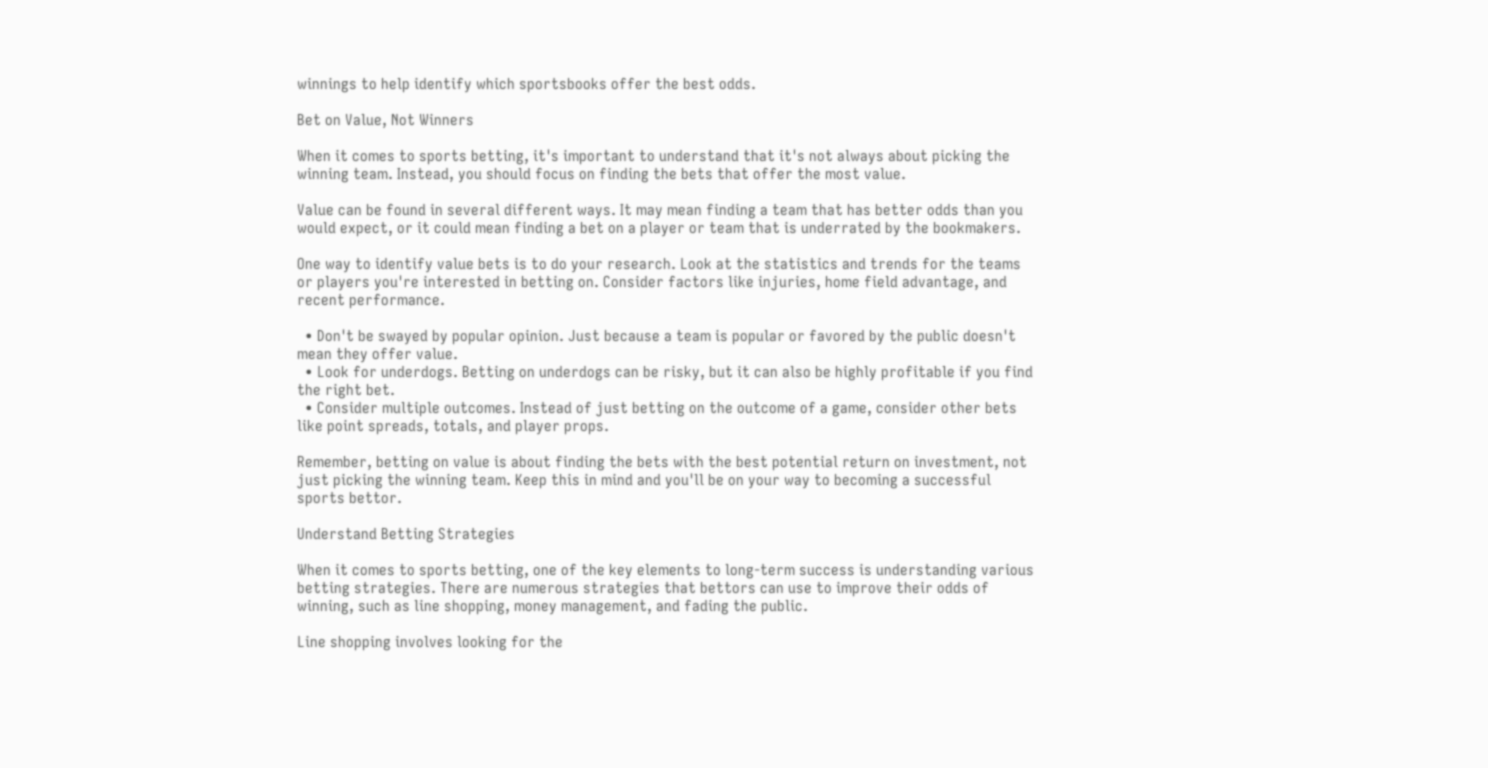winnings to help identify which sportsbooks offer the best odds.

Bet on Value, Not Winners

When it comes to sports betting, it's important to understand that it's not always about picking the winning team. Instead, you should focus on finding the bets that offer the most value.

Value can be found in several different ways. It may mean finding a team that has better odds than you would expect, or it could mean finding a bet on a player or team that is underrated by the bookmakers.

One way to identify value bets is to do your research. Look at the statistics and trends for the teams or players you're interested in betting on. Consider factors like injuries, home field advantage, and recent performance.

  • Don't be swayed by popular opinion. Just because a team is popular or favored by the public doesn't mean they offer value.
  • Look for underdogs. Betting on underdogs can be risky, but it can also be highly profitable if you find the right bet.
  • Consider multiple outcomes. Instead of just betting on the outcome of a game, consider other bets like point spreads, totals, and player props.

Remember, betting on value is about finding the bets with the best potential return on investment, not just picking the winning team. Keep this in mind and you'll be on your way to becoming a successful sports bettor.

Understand Betting Strategies

When it comes to sports betting, one of the key elements to long-term success is understanding various betting strategies. There are numerous strategies that bettors can use to improve their odds of winning, such as line shopping, money management, and fading the public.

Line shopping involves looking for the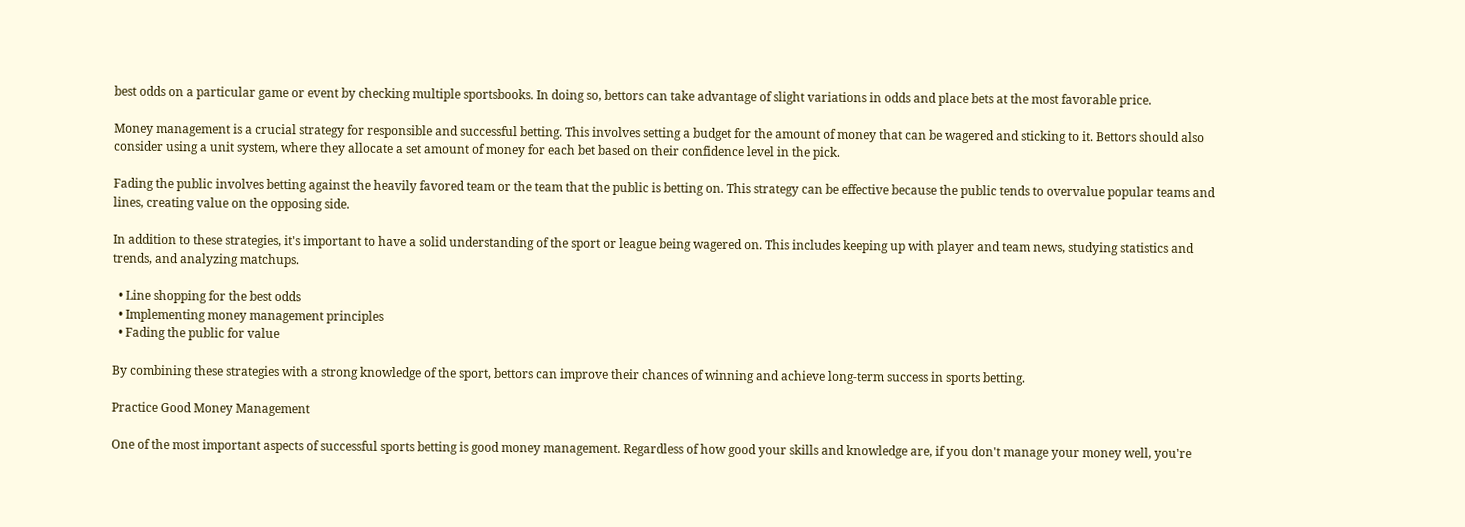best odds on a particular game or event by checking multiple sportsbooks. In doing so, bettors can take advantage of slight variations in odds and place bets at the most favorable price.

Money management is a crucial strategy for responsible and successful betting. This involves setting a budget for the amount of money that can be wagered and sticking to it. Bettors should also consider using a unit system, where they allocate a set amount of money for each bet based on their confidence level in the pick.

Fading the public involves betting against the heavily favored team or the team that the public is betting on. This strategy can be effective because the public tends to overvalue popular teams and lines, creating value on the opposing side.

In addition to these strategies, it's important to have a solid understanding of the sport or league being wagered on. This includes keeping up with player and team news, studying statistics and trends, and analyzing matchups.

  • Line shopping for the best odds
  • Implementing money management principles
  • Fading the public for value

By combining these strategies with a strong knowledge of the sport, bettors can improve their chances of winning and achieve long-term success in sports betting.

Practice Good Money Management

One of the most important aspects of successful sports betting is good money management. Regardless of how good your skills and knowledge are, if you don't manage your money well, you're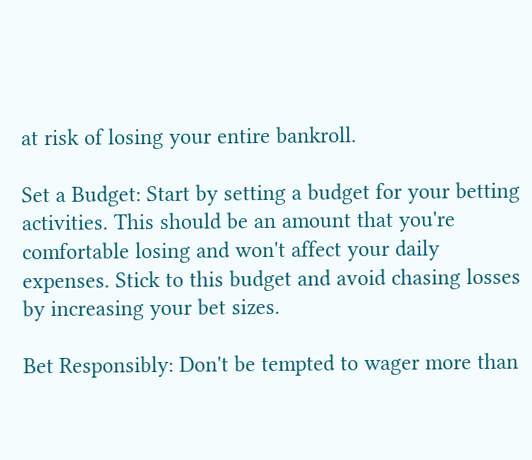at risk of losing your entire bankroll.

Set a Budget: Start by setting a budget for your betting activities. This should be an amount that you're comfortable losing and won't affect your daily expenses. Stick to this budget and avoid chasing losses by increasing your bet sizes.

Bet Responsibly: Don't be tempted to wager more than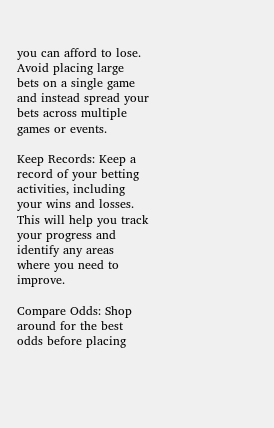you can afford to lose. Avoid placing large bets on a single game and instead spread your bets across multiple games or events.

Keep Records: Keep a record of your betting activities, including your wins and losses. This will help you track your progress and identify any areas where you need to improve.

Compare Odds: Shop around for the best odds before placing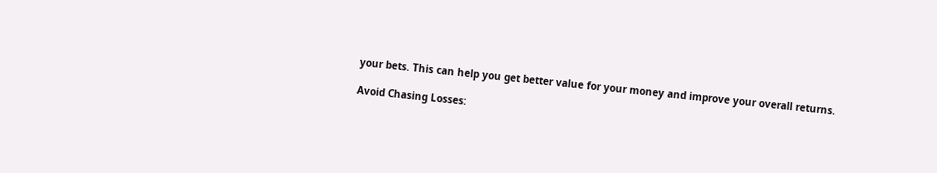your bets. This can help you get better value for your money and improve your overall returns.

Avoid Chasing Losses: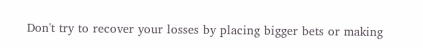Don't try to recover your losses by placing bigger bets or making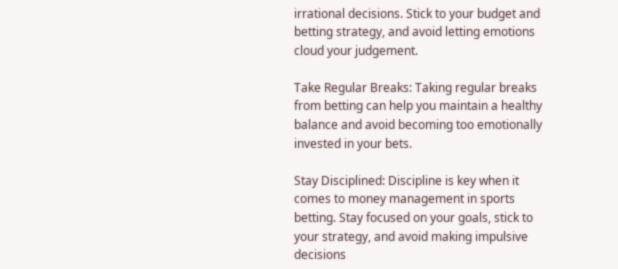irrational decisions. Stick to your budget and betting strategy, and avoid letting emotions cloud your judgement.

Take Regular Breaks: Taking regular breaks from betting can help you maintain a healthy balance and avoid becoming too emotionally invested in your bets.

Stay Disciplined: Discipline is key when it comes to money management in sports betting. Stay focused on your goals, stick to your strategy, and avoid making impulsive decisions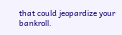that could jeopardize your bankroll.